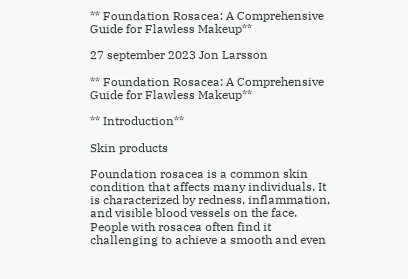** Foundation Rosacea: A Comprehensive Guide for Flawless Makeup**

27 september 2023 Jon Larsson

** Foundation Rosacea: A Comprehensive Guide for Flawless Makeup**

** Introduction**

Skin products

Foundation rosacea is a common skin condition that affects many individuals. It is characterized by redness, inflammation, and visible blood vessels on the face. People with rosacea often find it challenging to achieve a smooth and even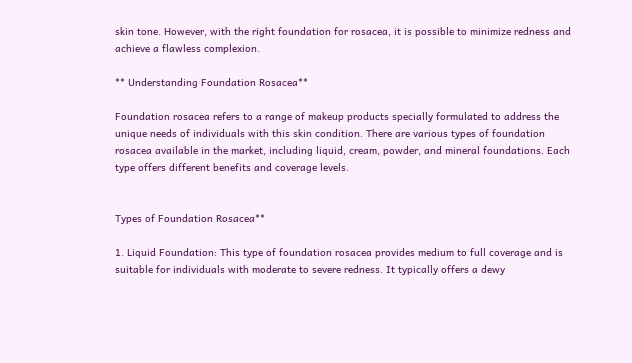skin tone. However, with the right foundation for rosacea, it is possible to minimize redness and achieve a flawless complexion.

** Understanding Foundation Rosacea**

Foundation rosacea refers to a range of makeup products specially formulated to address the unique needs of individuals with this skin condition. There are various types of foundation rosacea available in the market, including liquid, cream, powder, and mineral foundations. Each type offers different benefits and coverage levels.


Types of Foundation Rosacea**

1. Liquid Foundation: This type of foundation rosacea provides medium to full coverage and is suitable for individuals with moderate to severe redness. It typically offers a dewy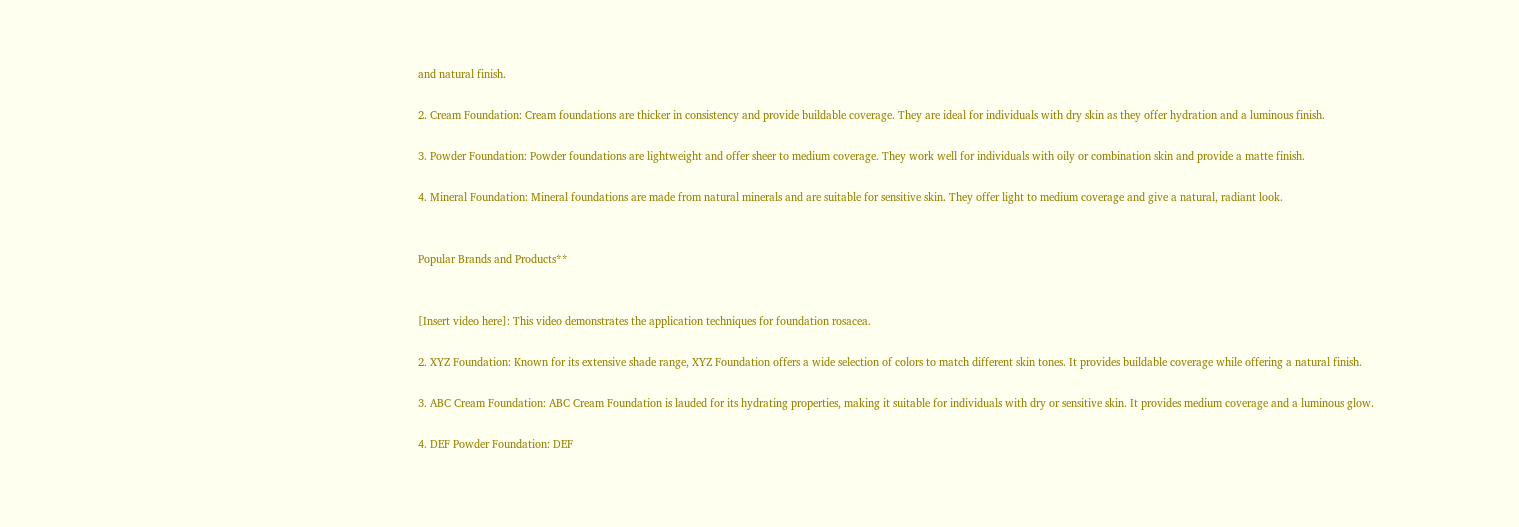and natural finish.

2. Cream Foundation: Cream foundations are thicker in consistency and provide buildable coverage. They are ideal for individuals with dry skin as they offer hydration and a luminous finish.

3. Powder Foundation: Powder foundations are lightweight and offer sheer to medium coverage. They work well for individuals with oily or combination skin and provide a matte finish.

4. Mineral Foundation: Mineral foundations are made from natural minerals and are suitable for sensitive skin. They offer light to medium coverage and give a natural, radiant look.


Popular Brands and Products**


[Insert video here]: This video demonstrates the application techniques for foundation rosacea.

2. XYZ Foundation: Known for its extensive shade range, XYZ Foundation offers a wide selection of colors to match different skin tones. It provides buildable coverage while offering a natural finish.

3. ABC Cream Foundation: ABC Cream Foundation is lauded for its hydrating properties, making it suitable for individuals with dry or sensitive skin. It provides medium coverage and a luminous glow.

4. DEF Powder Foundation: DEF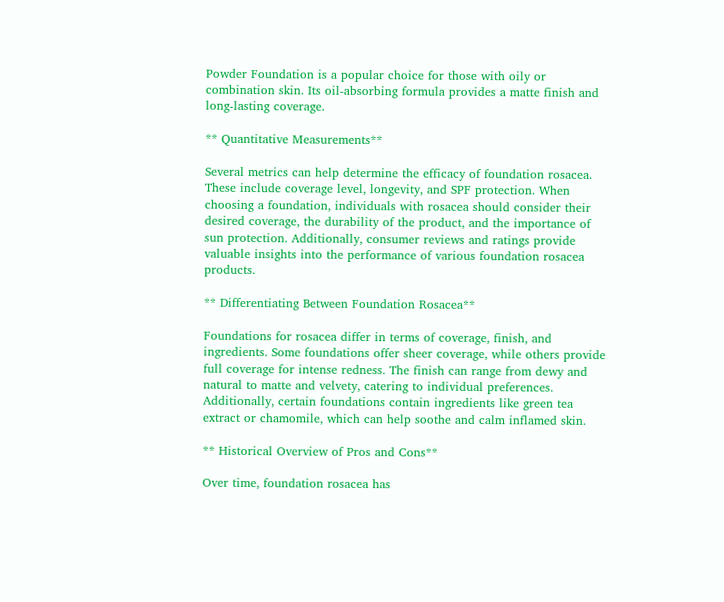Powder Foundation is a popular choice for those with oily or combination skin. Its oil-absorbing formula provides a matte finish and long-lasting coverage.

** Quantitative Measurements**

Several metrics can help determine the efficacy of foundation rosacea. These include coverage level, longevity, and SPF protection. When choosing a foundation, individuals with rosacea should consider their desired coverage, the durability of the product, and the importance of sun protection. Additionally, consumer reviews and ratings provide valuable insights into the performance of various foundation rosacea products.

** Differentiating Between Foundation Rosacea**

Foundations for rosacea differ in terms of coverage, finish, and ingredients. Some foundations offer sheer coverage, while others provide full coverage for intense redness. The finish can range from dewy and natural to matte and velvety, catering to individual preferences. Additionally, certain foundations contain ingredients like green tea extract or chamomile, which can help soothe and calm inflamed skin.

** Historical Overview of Pros and Cons**

Over time, foundation rosacea has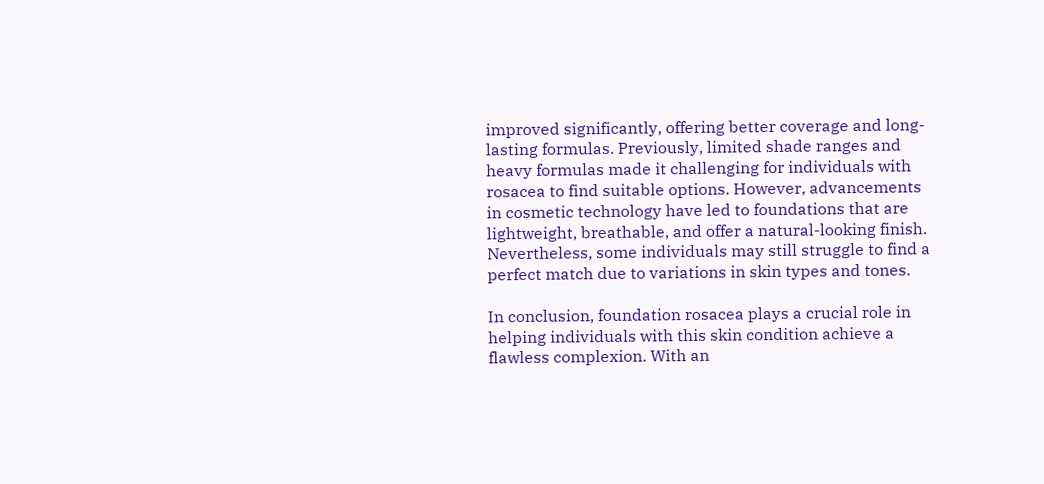improved significantly, offering better coverage and long-lasting formulas. Previously, limited shade ranges and heavy formulas made it challenging for individuals with rosacea to find suitable options. However, advancements in cosmetic technology have led to foundations that are lightweight, breathable, and offer a natural-looking finish. Nevertheless, some individuals may still struggle to find a perfect match due to variations in skin types and tones.

In conclusion, foundation rosacea plays a crucial role in helping individuals with this skin condition achieve a flawless complexion. With an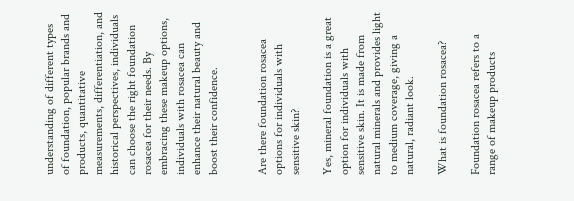understanding of different types of foundation, popular brands and products, quantitative measurements, differentiation, and historical perspectives, individuals can choose the right foundation rosacea for their needs. By embracing these makeup options, individuals with rosacea can enhance their natural beauty and boost their confidence.


Are there foundation rosacea options for individuals with sensitive skin?

Yes, mineral foundation is a great option for individuals with sensitive skin. It is made from natural minerals and provides light to medium coverage, giving a natural, radiant look.

What is foundation rosacea?

Foundation rosacea refers to a range of makeup products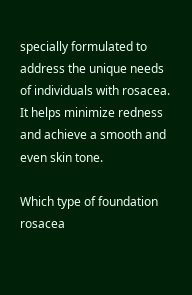specially formulated to address the unique needs of individuals with rosacea. It helps minimize redness and achieve a smooth and even skin tone.

Which type of foundation rosacea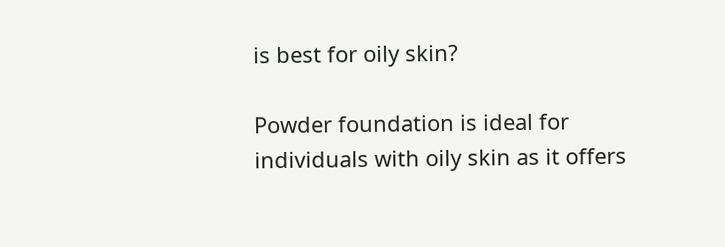is best for oily skin?

Powder foundation is ideal for individuals with oily skin as it offers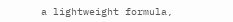a lightweight formula,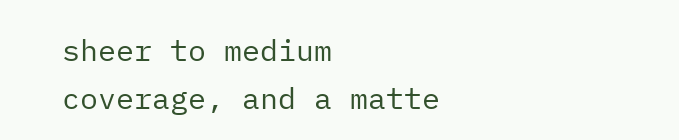sheer to medium coverage, and a matte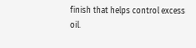finish that helps control excess oil.